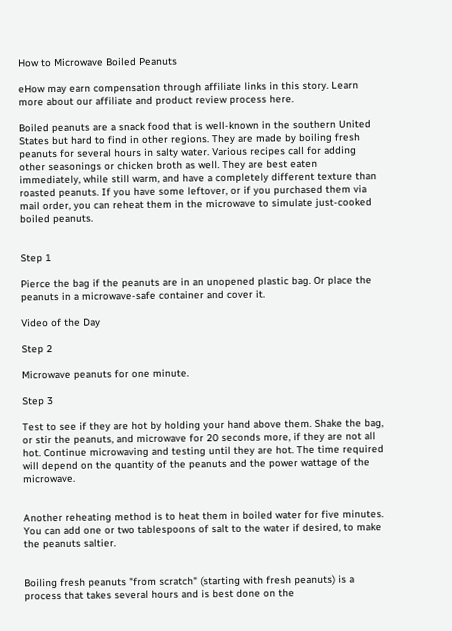How to Microwave Boiled Peanuts

eHow may earn compensation through affiliate links in this story. Learn more about our affiliate and product review process here.

Boiled peanuts are a snack food that is well-known in the southern United States but hard to find in other regions. They are made by boiling fresh peanuts for several hours in salty water. Various recipes call for adding other seasonings or chicken broth as well. They are best eaten immediately, while still warm, and have a completely different texture than roasted peanuts. If you have some leftover, or if you purchased them via mail order, you can reheat them in the microwave to simulate just-cooked boiled peanuts.


Step 1

Pierce the bag if the peanuts are in an unopened plastic bag. Or place the peanuts in a microwave-safe container and cover it.

Video of the Day

Step 2

Microwave peanuts for one minute.

Step 3

Test to see if they are hot by holding your hand above them. Shake the bag, or stir the peanuts, and microwave for 20 seconds more, if they are not all hot. Continue microwaving and testing until they are hot. The time required will depend on the quantity of the peanuts and the power wattage of the microwave.


Another reheating method is to heat them in boiled water for five minutes. You can add one or two tablespoons of salt to the water if desired, to make the peanuts saltier.


Boiling fresh peanuts "from scratch" (starting with fresh peanuts) is a process that takes several hours and is best done on the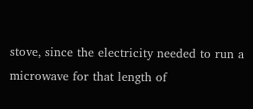stove, since the electricity needed to run a microwave for that length of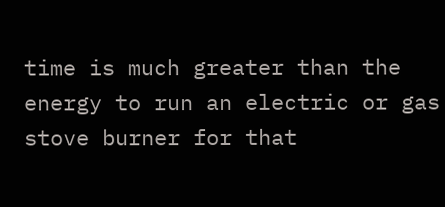time is much greater than the energy to run an electric or gas stove burner for that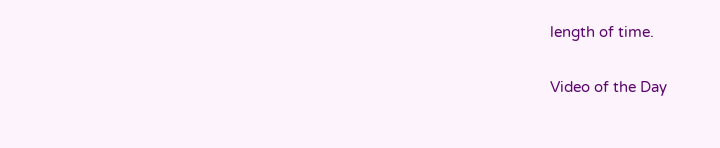length of time.

Video of the Day